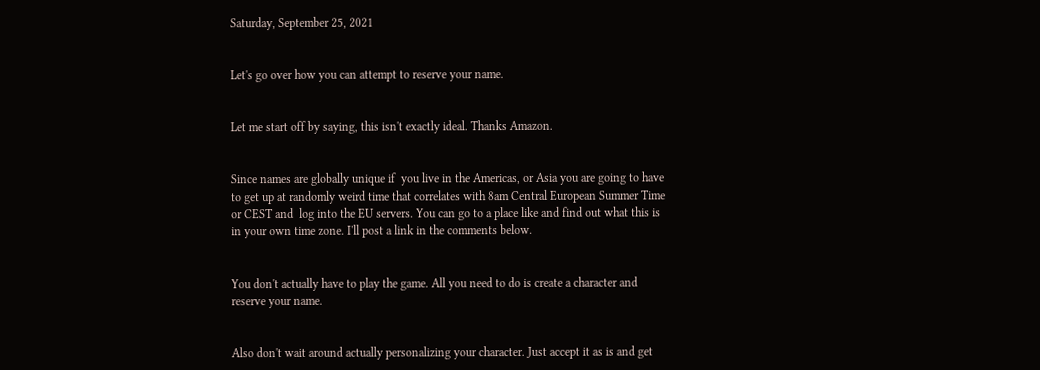Saturday, September 25, 2021


Let's go over how you can attempt to reserve your name.


Let me start off by saying, this isn't exactly ideal. Thanks Amazon.


Since names are globally unique if  you live in the Americas, or Asia you are going to have to get up at randomly weird time that correlates with 8am Central European Summer Time or CEST and  log into the EU servers. You can go to a place like and find out what this is in your own time zone. I'll post a link in the comments below.


You don't actually have to play the game. All you need to do is create a character and reserve your name.


Also don't wait around actually personalizing your character. Just accept it as is and get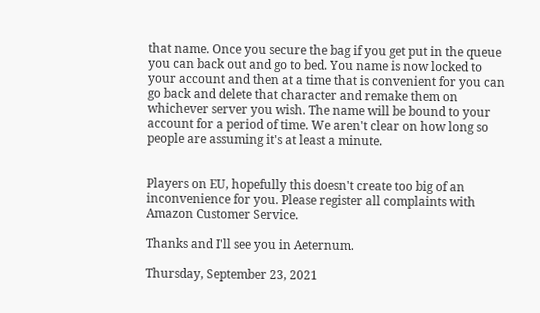that name. Once you secure the bag if you get put in the queue you can back out and go to bed. You name is now locked to your account and then at a time that is convenient for you can go back and delete that character and remake them on whichever server you wish. The name will be bound to your account for a period of time. We aren't clear on how long so people are assuming it's at least a minute.


Players on EU, hopefully this doesn't create too big of an inconvenience for you. Please register all complaints with Amazon Customer Service.

Thanks and I'll see you in Aeternum.

Thursday, September 23, 2021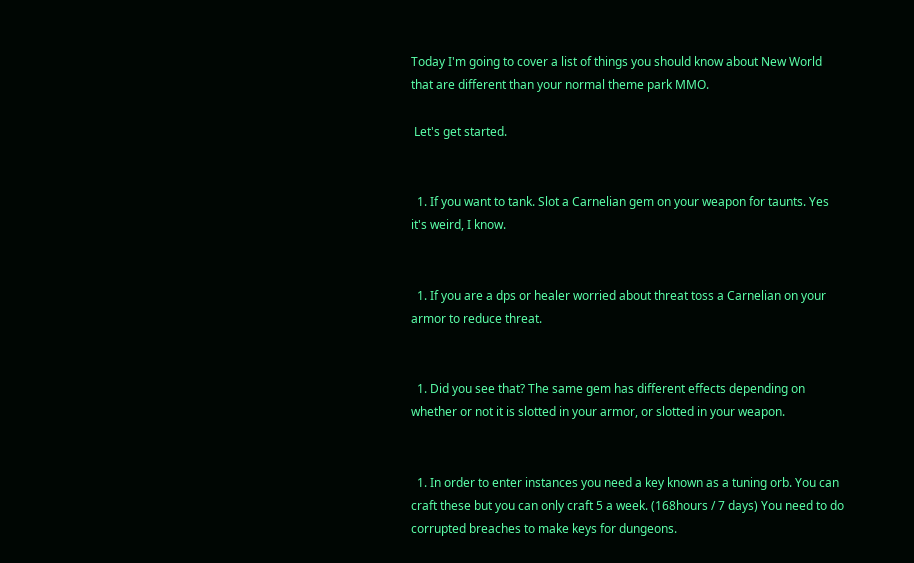Today I'm going to cover a list of things you should know about New World that are different than your normal theme park MMO.

 Let's get started.


  1. If you want to tank. Slot a Carnelian gem on your weapon for taunts. Yes it's weird, I know.


  1. If you are a dps or healer worried about threat toss a Carnelian on your armor to reduce threat.


  1. Did you see that? The same gem has different effects depending on whether or not it is slotted in your armor, or slotted in your weapon.


  1. In order to enter instances you need a key known as a tuning orb. You can craft these but you can only craft 5 a week. (168hours / 7 days) You need to do corrupted breaches to make keys for dungeons.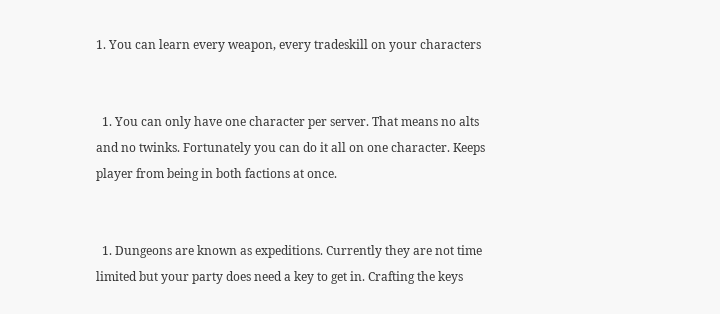1. You can learn every weapon, every tradeskill on your characters


  1. You can only have one character per server. That means no alts and no twinks. Fortunately you can do it all on one character. Keeps player from being in both factions at once.


  1. Dungeons are known as expeditions. Currently they are not time limited but your party does need a key to get in. Crafting the keys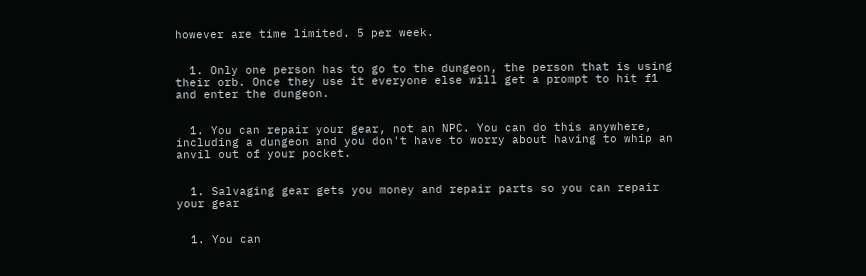however are time limited. 5 per week.


  1. Only one person has to go to the dungeon, the person that is using their orb. Once they use it everyone else will get a prompt to hit f1 and enter the dungeon.


  1. You can repair your gear, not an NPC. You can do this anywhere, including a dungeon and you don't have to worry about having to whip an anvil out of your pocket.


  1. Salvaging gear gets you money and repair parts so you can repair your gear


  1. You can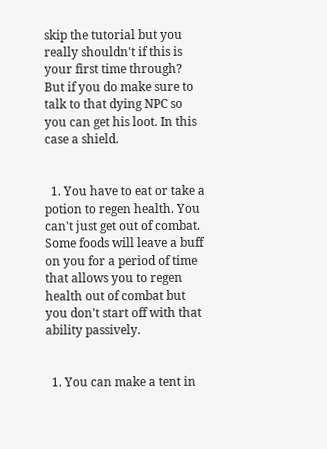skip the tutorial but you really shouldn't if this is your first time through? But if you do make sure to talk to that dying NPC so you can get his loot. In this case a shield.


  1. You have to eat or take a potion to regen health. You can't just get out of combat. Some foods will leave a buff on you for a period of time that allows you to regen health out of combat but you don't start off with that ability passively.


  1. You can make a tent in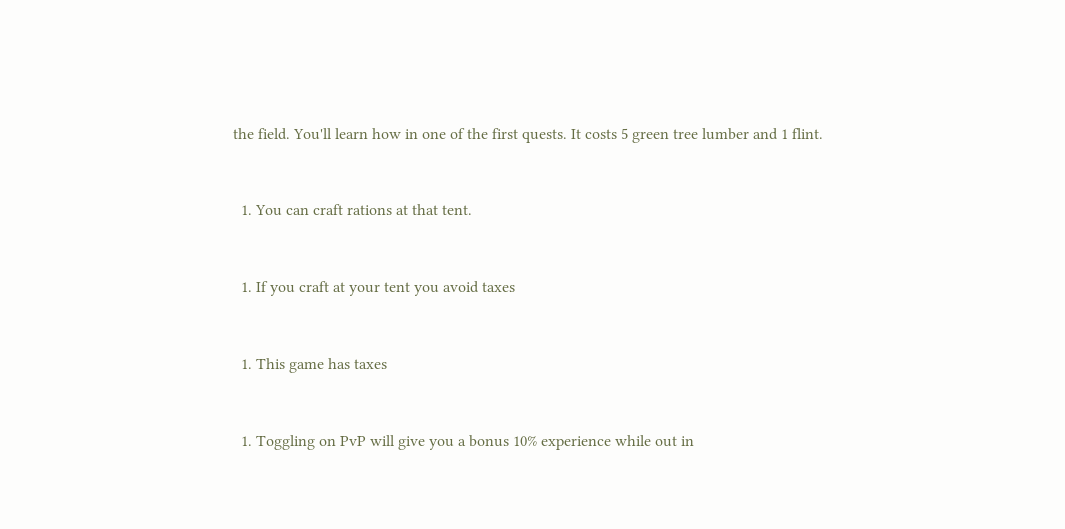the field. You'll learn how in one of the first quests. It costs 5 green tree lumber and 1 flint.


  1. You can craft rations at that tent.


  1. If you craft at your tent you avoid taxes


  1. This game has taxes


  1. Toggling on PvP will give you a bonus 10% experience while out in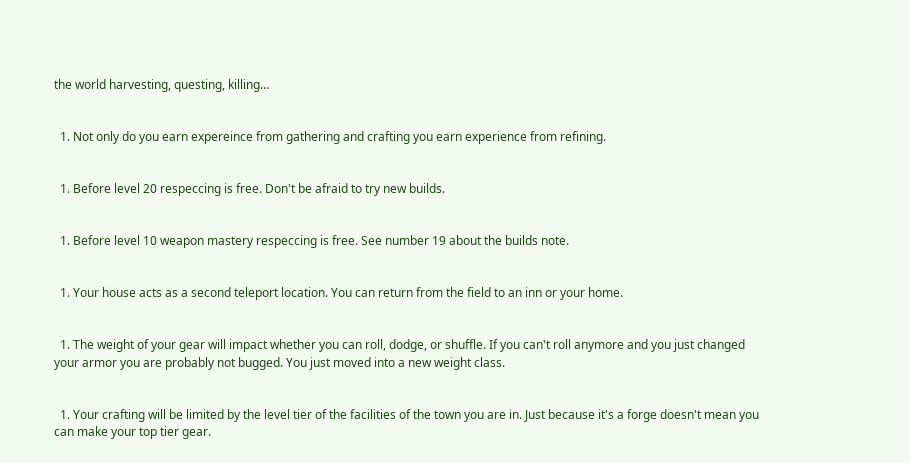the world harvesting, questing, killing…


  1. Not only do you earn expereince from gathering and crafting you earn experience from refining.


  1. Before level 20 respeccing is free. Don't be afraid to try new builds.


  1. Before level 10 weapon mastery respeccing is free. See number 19 about the builds note.


  1. Your house acts as a second teleport location. You can return from the field to an inn or your home.


  1. The weight of your gear will impact whether you can roll, dodge, or shuffle. If you can't roll anymore and you just changed your armor you are probably not bugged. You just moved into a new weight class.


  1. Your crafting will be limited by the level tier of the facilities of the town you are in. Just because it's a forge doesn't mean you can make your top tier gear.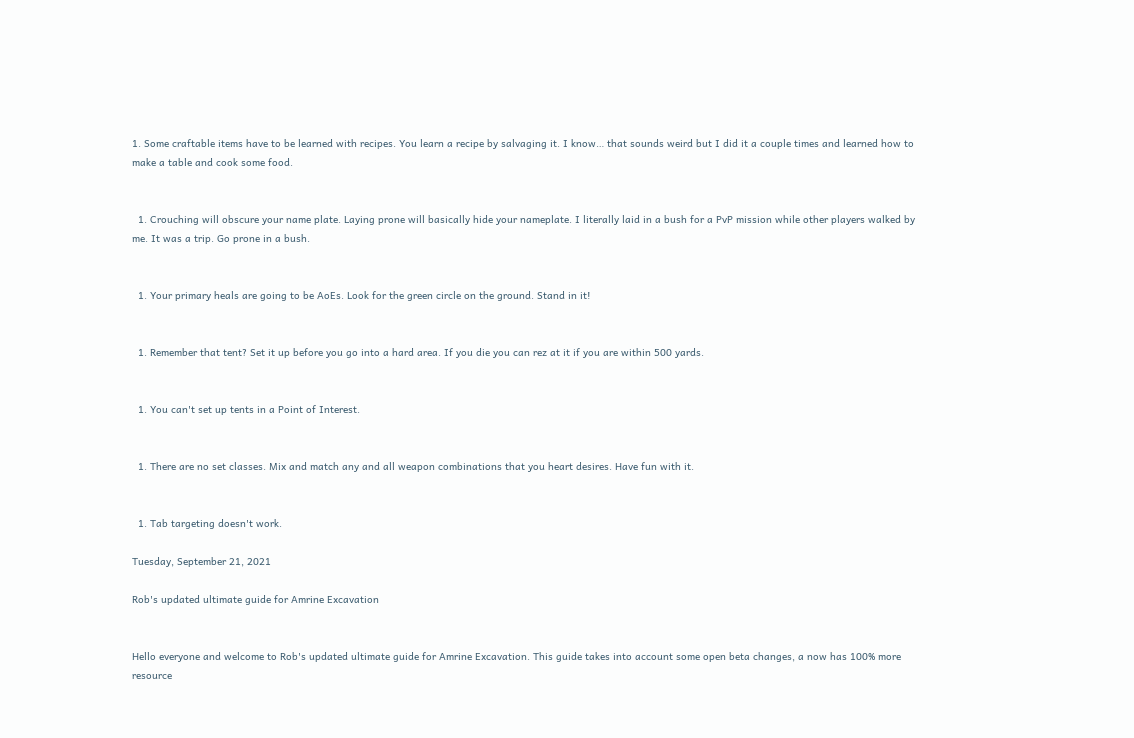1. Some craftable items have to be learned with recipes. You learn a recipe by salvaging it. I know… that sounds weird but I did it a couple times and learned how to make a table and cook some food.


  1. Crouching will obscure your name plate. Laying prone will basically hide your nameplate. I literally laid in a bush for a PvP mission while other players walked by me. It was a trip. Go prone in a bush.


  1. Your primary heals are going to be AoEs. Look for the green circle on the ground. Stand in it!


  1. Remember that tent? Set it up before you go into a hard area. If you die you can rez at it if you are within 500 yards.


  1. You can't set up tents in a Point of Interest.


  1. There are no set classes. Mix and match any and all weapon combinations that you heart desires. Have fun with it.


  1. Tab targeting doesn't work.

Tuesday, September 21, 2021

Rob's updated ultimate guide for Amrine Excavation


Hello everyone and welcome to Rob's updated ultimate guide for Amrine Excavation. This guide takes into account some open beta changes, a now has 100% more resource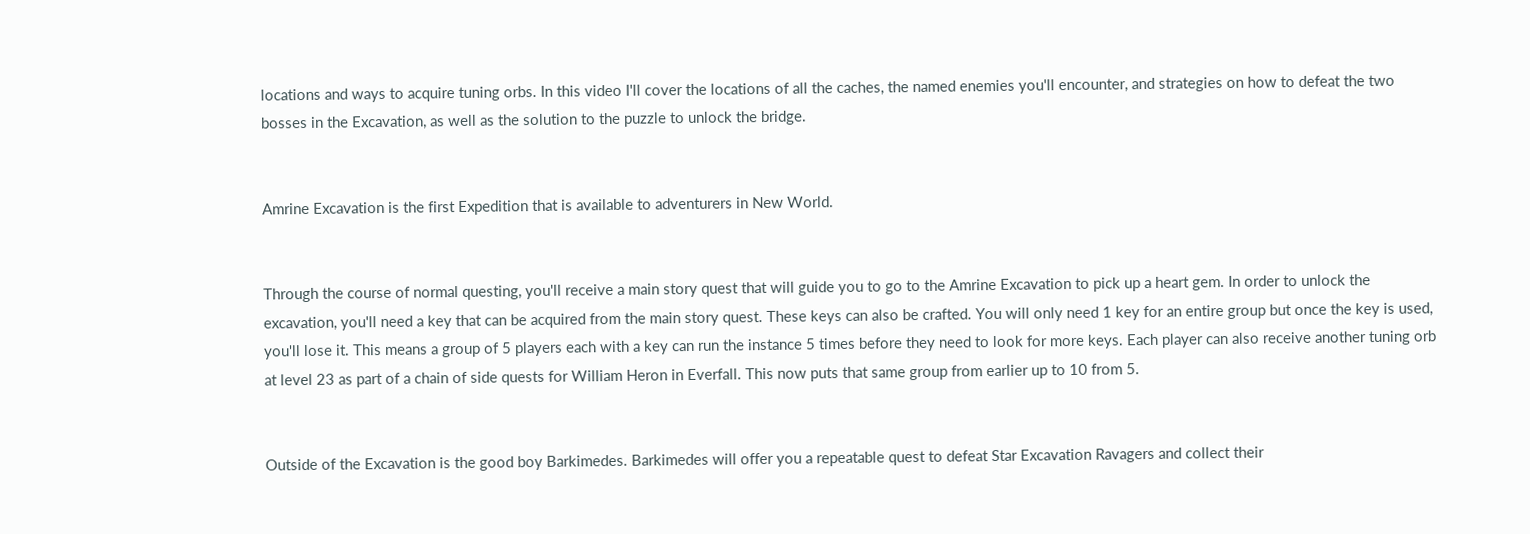locations and ways to acquire tuning orbs. In this video I'll cover the locations of all the caches, the named enemies you'll encounter, and strategies on how to defeat the two bosses in the Excavation, as well as the solution to the puzzle to unlock the bridge.


Amrine Excavation is the first Expedition that is available to adventurers in New World.


Through the course of normal questing, you'll receive a main story quest that will guide you to go to the Amrine Excavation to pick up a heart gem. In order to unlock the excavation, you'll need a key that can be acquired from the main story quest. These keys can also be crafted. You will only need 1 key for an entire group but once the key is used, you'll lose it. This means a group of 5 players each with a key can run the instance 5 times before they need to look for more keys. Each player can also receive another tuning orb at level 23 as part of a chain of side quests for William Heron in Everfall. This now puts that same group from earlier up to 10 from 5.


Outside of the Excavation is the good boy Barkimedes. Barkimedes will offer you a repeatable quest to defeat Star Excavation Ravagers and collect their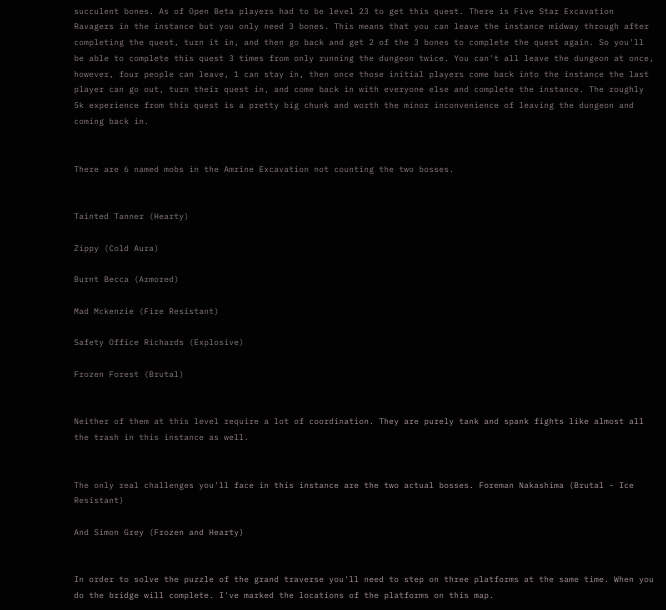succulent bones. As of Open Beta players had to be level 23 to get this quest. There is Five Star Excavation Ravagers in the instance but you only need 3 bones. This means that you can leave the instance midway through after completing the quest, turn it in, and then go back and get 2 of the 3 bones to complete the quest again. So you'll be able to complete this quest 3 times from only running the dungeon twice. You can't all leave the dungeon at once, however, four people can leave, 1 can stay in, then once those initial players come back into the instance the last player can go out, turn their quest in, and come back in with everyone else and complete the instance. The roughly 5k experience from this quest is a pretty big chunk and worth the minor inconvenience of leaving the dungeon and coming back in.


There are 6 named mobs in the Amrine Excavation not counting the two bosses.


Tainted Tanner (Hearty)

Zippy (Cold Aura)

Burnt Becca (Armored)

Mad Mckenzie (Fire Resistant)

Safety Office Richards (Explosive)

Frozen Forest (Brutal)


Neither of them at this level require a lot of coordination. They are purely tank and spank fights like almost all the trash in this instance as well.


The only real challenges you'll face in this instance are the two actual bosses. Foreman Nakashima (Brutal - Ice Resistant)

And Simon Grey (Frozen and Hearty)


In order to solve the puzzle of the grand traverse you'll need to step on three platforms at the same time. When you do the bridge will complete. I've marked the locations of the platforms on this map.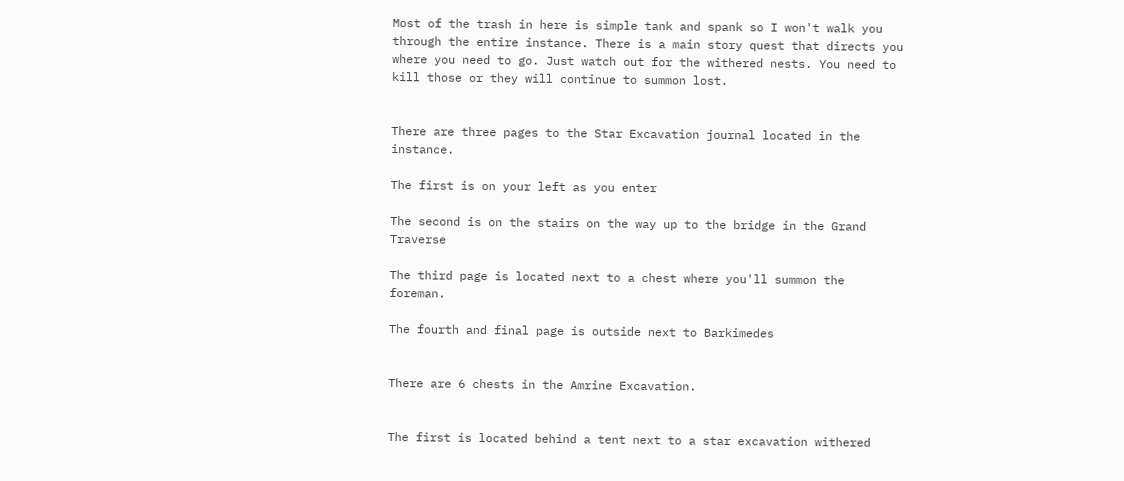Most of the trash in here is simple tank and spank so I won't walk you through the entire instance. There is a main story quest that directs you where you need to go. Just watch out for the withered nests. You need to kill those or they will continue to summon lost.


There are three pages to the Star Excavation journal located in the instance.

The first is on your left as you enter

The second is on the stairs on the way up to the bridge in the Grand Traverse

The third page is located next to a chest where you'll summon the foreman.

The fourth and final page is outside next to Barkimedes


There are 6 chests in the Amrine Excavation.


The first is located behind a tent next to a star excavation withered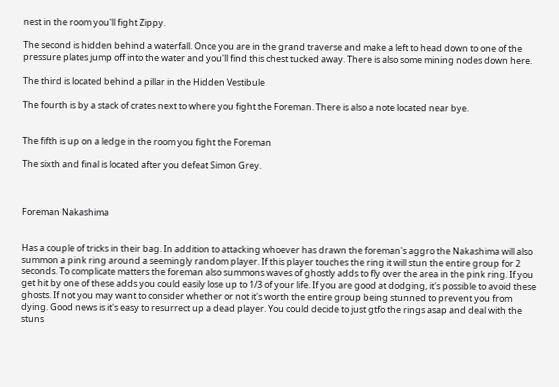nest in the room you'll fight Zippy.

The second is hidden behind a waterfall. Once you are in the grand traverse and make a left to head down to one of the pressure plates jump off into the water and you'll find this chest tucked away. There is also some mining nodes down here.

The third is located behind a pillar in the Hidden Vestibule

The fourth is by a stack of crates next to where you fight the Foreman. There is also a note located near bye.


The fifth is up on a ledge in the room you fight the Foreman

The sixth and final is located after you defeat Simon Grey.



Foreman Nakashima


Has a couple of tricks in their bag. In addition to attacking whoever has drawn the foreman's aggro the Nakashima will also summon a pink ring around a seemingly random player. If this player touches the ring it will stun the entire group for 2 seconds. To complicate matters the foreman also summons waves of ghostly adds to fly over the area in the pink ring. If you get hit by one of these adds you could easily lose up to 1/3 of your life. If you are good at dodging, it's possible to avoid these ghosts. If not you may want to consider whether or not it's worth the entire group being stunned to prevent you from dying. Good news is it's easy to resurrect up a dead player. You could decide to just gtfo the rings asap and deal with the stuns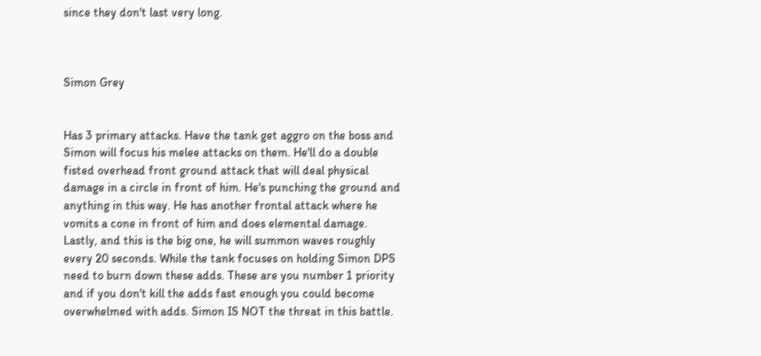since they don't last very long.



Simon Grey


Has 3 primary attacks. Have the tank get aggro on the boss and Simon will focus his melee attacks on them. He'll do a double fisted overhead front ground attack that will deal physical damage in a circle in front of him. He's punching the ground and anything in this way. He has another frontal attack where he vomits a cone in front of him and does elemental damage. Lastly, and this is the big one, he will summon waves roughly every 20 seconds. While the tank focuses on holding Simon DPS need to burn down these adds. These are you number 1 priority and if you don't kill the adds fast enough you could become overwhelmed with adds. Simon IS NOT the threat in this battle.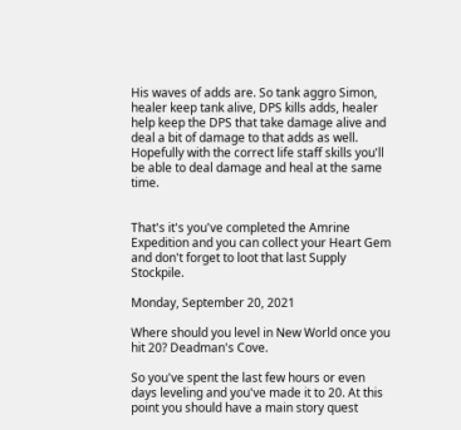His waves of adds are. So tank aggro Simon, healer keep tank alive, DPS kills adds, healer help keep the DPS that take damage alive and deal a bit of damage to that adds as well. Hopefully with the correct life staff skills you'll be able to deal damage and heal at the same time.


That's it's you've completed the Amrine Expedition and you can collect your Heart Gem and don't forget to loot that last Supply Stockpile.

Monday, September 20, 2021

Where should you level in New World once you hit 20? Deadman's Cove.

So you've spent the last few hours or even days leveling and you've made it to 20. At this point you should have a main story quest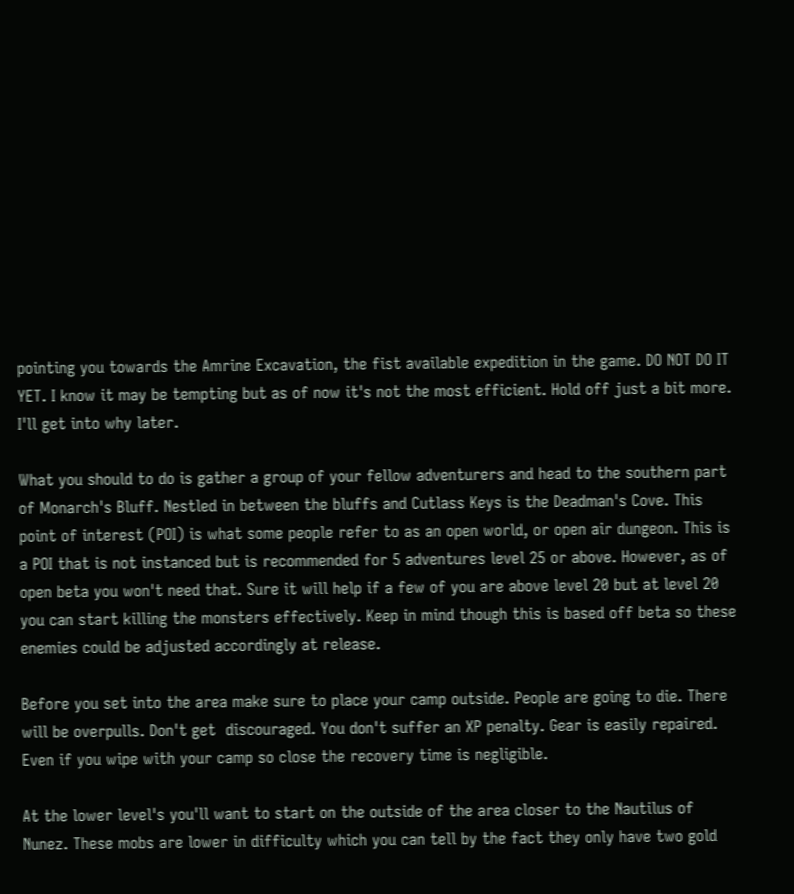pointing you towards the Amrine Excavation, the fist available expedition in the game. DO NOT DO IT YET. I know it may be tempting but as of now it's not the most efficient. Hold off just a bit more. I'll get into why later.

What you should to do is gather a group of your fellow adventurers and head to the southern part of Monarch's Bluff. Nestled in between the bluffs and Cutlass Keys is the Deadman's Cove. This point of interest (POI) is what some people refer to as an open world, or open air dungeon. This is a POI that is not instanced but is recommended for 5 adventures level 25 or above. However, as of open beta you won't need that. Sure it will help if a few of you are above level 20 but at level 20 you can start killing the monsters effectively. Keep in mind though this is based off beta so these enemies could be adjusted accordingly at release.

Before you set into the area make sure to place your camp outside. People are going to die. There will be overpulls. Don't get  discouraged. You don't suffer an XP penalty. Gear is easily repaired. Even if you wipe with your camp so close the recovery time is negligible.

At the lower level's you'll want to start on the outside of the area closer to the Nautilus of Nunez. These mobs are lower in difficulty which you can tell by the fact they only have two gold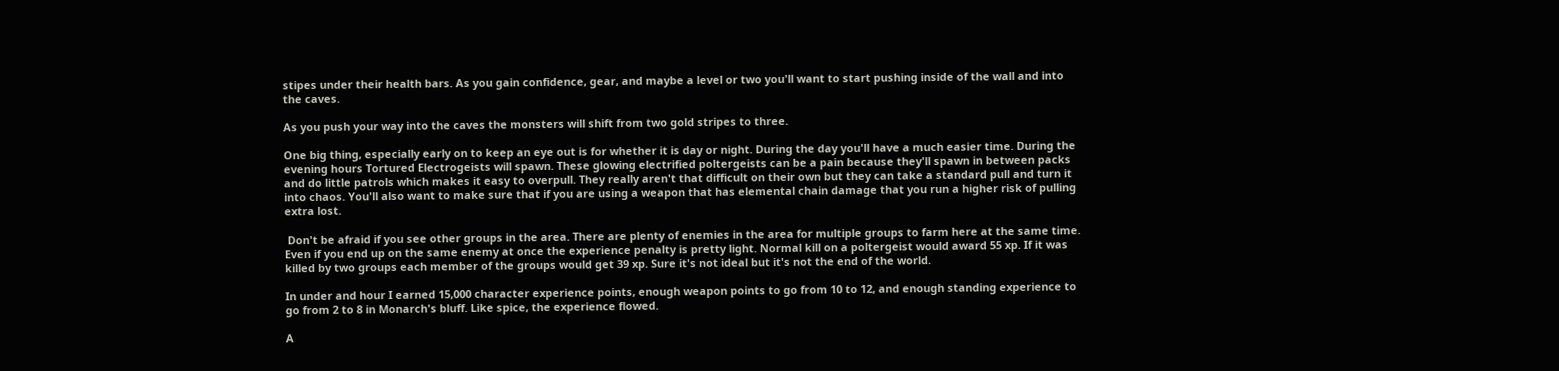stipes under their health bars. As you gain confidence, gear, and maybe a level or two you'll want to start pushing inside of the wall and into the caves.

As you push your way into the caves the monsters will shift from two gold stripes to three.

One big thing, especially early on to keep an eye out is for whether it is day or night. During the day you'll have a much easier time. During the evening hours Tortured Electrogeists will spawn. These glowing electrified poltergeists can be a pain because they'll spawn in between packs and do little patrols which makes it easy to overpull. They really aren't that difficult on their own but they can take a standard pull and turn it into chaos. You'll also want to make sure that if you are using a weapon that has elemental chain damage that you run a higher risk of pulling extra lost.

 Don't be afraid if you see other groups in the area. There are plenty of enemies in the area for multiple groups to farm here at the same time. Even if you end up on the same enemy at once the experience penalty is pretty light. Normal kill on a poltergeist would award 55 xp. If it was killed by two groups each member of the groups would get 39 xp. Sure it's not ideal but it's not the end of the world.

In under and hour I earned 15,000 character experience points, enough weapon points to go from 10 to 12, and enough standing experience to go from 2 to 8 in Monarch's bluff. Like spice, the experience flowed.

A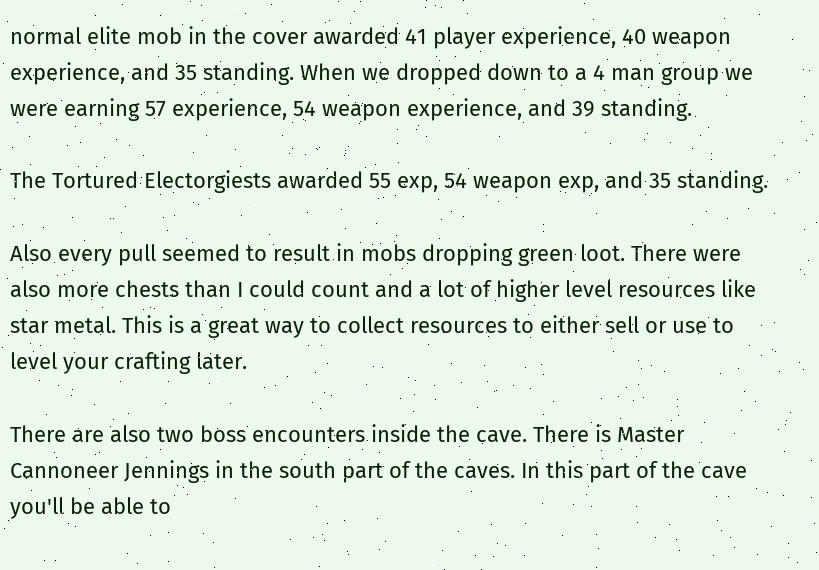normal elite mob in the cover awarded 41 player experience, 40 weapon experience, and 35 standing. When we dropped down to a 4 man group we were earning 57 experience, 54 weapon experience, and 39 standing.

The Tortured Electorgiests awarded 55 exp, 54 weapon exp, and 35 standing.

Also every pull seemed to result in mobs dropping green loot. There were also more chests than I could count and a lot of higher level resources like star metal. This is a great way to collect resources to either sell or use to level your crafting later.

There are also two boss encounters inside the cave. There is Master Cannoneer Jennings in the south part of the caves. In this part of the cave  you'll be able to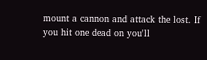mount a cannon and attack the lost. If you hit one dead on you'll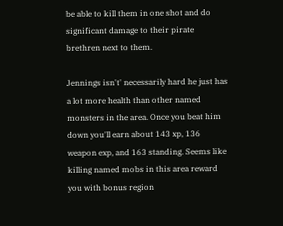be able to kill them in one shot and do significant damage to their pirate brethren next to them.

Jennings isn't' necessarily hard he just has a lot more health than other named monsters in the area. Once you beat him down you'll earn about 143 xp, 136 weapon exp, and 163 standing. Seems like killing named mobs in this area reward you with bonus region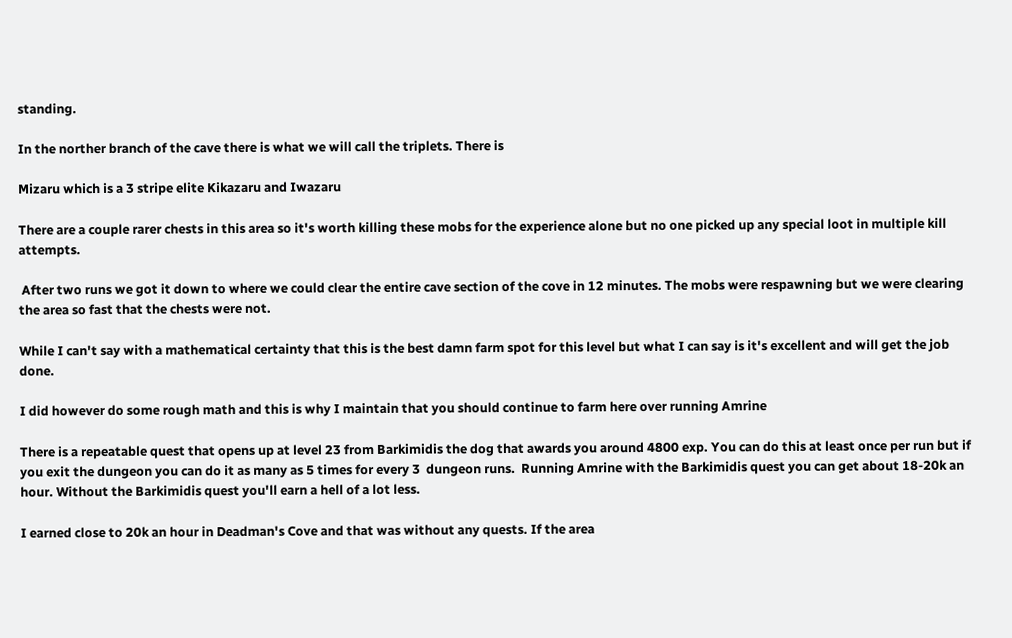standing.

In the norther branch of the cave there is what we will call the triplets. There is

Mizaru which is a 3 stripe elite Kikazaru and Iwazaru

There are a couple rarer chests in this area so it's worth killing these mobs for the experience alone but no one picked up any special loot in multiple kill attempts.

 After two runs we got it down to where we could clear the entire cave section of the cove in 12 minutes. The mobs were respawning but we were clearing the area so fast that the chests were not.

While I can't say with a mathematical certainty that this is the best damn farm spot for this level but what I can say is it's excellent and will get the job done.

I did however do some rough math and this is why I maintain that you should continue to farm here over running Amrine

There is a repeatable quest that opens up at level 23 from Barkimidis the dog that awards you around 4800 exp. You can do this at least once per run but if you exit the dungeon you can do it as many as 5 times for every 3  dungeon runs.  Running Amrine with the Barkimidis quest you can get about 18-20k an hour. Without the Barkimidis quest you'll earn a hell of a lot less.

I earned close to 20k an hour in Deadman's Cove and that was without any quests. If the area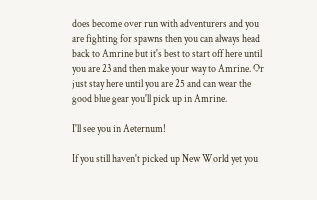does become over run with adventurers and you are fighting for spawns then you can always head back to Amrine but it's best to start off here until you are 23 and then make your way to Amrine. Or just stay here until you are 25 and can wear the good blue gear you'll pick up in Amrine.

I'll see you in Aeternum!

If you still haven't picked up New World yet you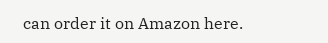can order it on Amazon here.